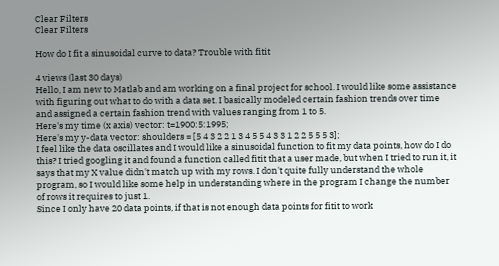Clear Filters
Clear Filters

How do I fit a sinusoidal curve to data? Trouble with fitit

4 views (last 30 days)
Hello, I am new to Matlab and am working on a final project for school. I would like some assistance with figuring out what to do with a data set. I basically modeled certain fashion trends over time and assigned a certain fashion trend with values ranging from 1 to 5.
Here's my time (x axis) vector: t=1900:5:1995;
Here's my y-data vector: shoulders = [5 4 3 2 2 1 3 4 5 5 4 3 3 1 2 2 5 5 5 3];
I feel like the data oscillates and I would like a sinusoidal function to fit my data points, how do I do this? I tried googling it and found a function called fitit that a user made, but when I tried to run it, it says that my X value didn't match up with my rows. I don't quite fully understand the whole program, so I would like some help in understanding where in the program I change the number of rows it requires to just 1.
Since I only have 20 data points, if that is not enough data points for fitit to work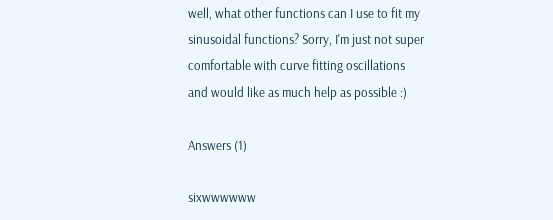well, what other functions can I use to fit my sinusoidal functions? Sorry, I'm just not super comfortable with curve fitting oscillations and would like as much help as possible :)

Answers (1)

sixwwwwww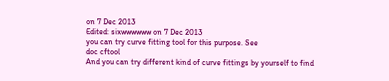on 7 Dec 2013
Edited: sixwwwwww on 7 Dec 2013
you can try curve fitting tool for this purpose. See
doc cftool
And you can try different kind of curve fittings by yourself to find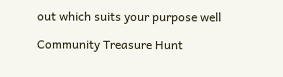out which suits your purpose well

Community Treasure Hunt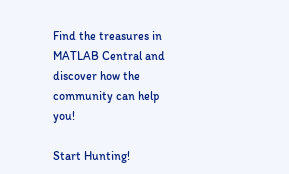Find the treasures in MATLAB Central and discover how the community can help you!

Start Hunting!